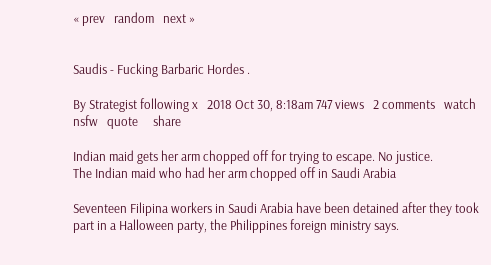« prev   random   next »


Saudis - Fucking Barbaric Hordes .

By Strategist following x   2018 Oct 30, 8:18am 747 views   2 comments   watch   nsfw   quote     share

Indian maid gets her arm chopped off for trying to escape. No justice.
The Indian maid who had her arm chopped off in Saudi Arabia

Seventeen Filipina workers in Saudi Arabia have been detained after they took part in a Halloween party, the Philippines foreign ministry says.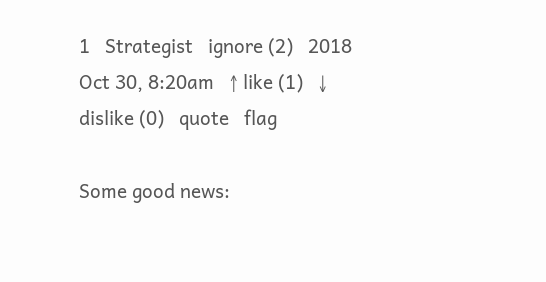1   Strategist   ignore (2)   2018 Oct 30, 8:20am   ↑ like (1)   ↓ dislike (0)   quote   flag

Some good news: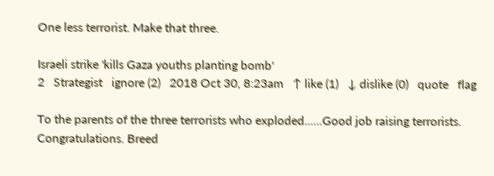One less terrorist. Make that three.

Israeli strike 'kills Gaza youths planting bomb'
2   Strategist   ignore (2)   2018 Oct 30, 8:23am   ↑ like (1)   ↓ dislike (0)   quote   flag

To the parents of the three terrorists who exploded......Good job raising terrorists. Congratulations. Breed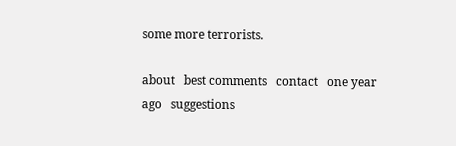some more terrorists.

about   best comments   contact   one year ago   suggestions